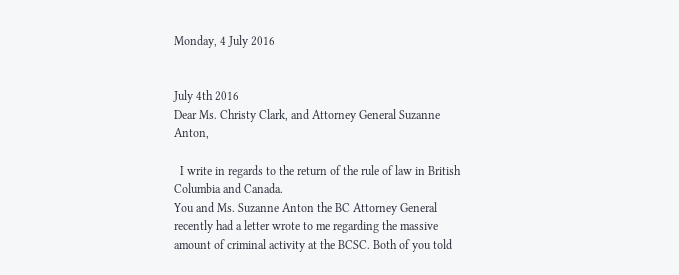Monday, 4 July 2016


July 4th 2016
Dear Ms. Christy Clark, and Attorney General Suzanne Anton,

  I write in regards to the return of the rule of law in British Columbia and Canada.
You and Ms. Suzanne Anton the BC Attorney General recently had a letter wrote to me regarding the massive amount of criminal activity at the BCSC. Both of you told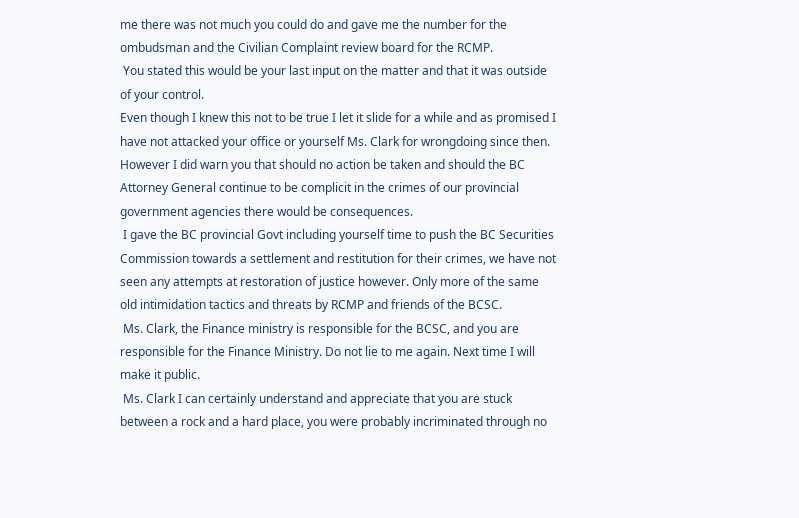me there was not much you could do and gave me the number for the ombudsman and the Civilian Complaint review board for the RCMP.
 You stated this would be your last input on the matter and that it was outside of your control.
Even though I knew this not to be true I let it slide for a while and as promised I have not attacked your office or yourself Ms. Clark for wrongdoing since then. However I did warn you that should no action be taken and should the BC Attorney General continue to be complicit in the crimes of our provincial government agencies there would be consequences.
 I gave the BC provincial Govt including yourself time to push the BC Securities Commission towards a settlement and restitution for their crimes, we have not seen any attempts at restoration of justice however. Only more of the same old intimidation tactics and threats by RCMP and friends of the BCSC.
 Ms. Clark, the Finance ministry is responsible for the BCSC, and you are responsible for the Finance Ministry. Do not lie to me again. Next time I will make it public.
 Ms. Clark I can certainly understand and appreciate that you are stuck between a rock and a hard place, you were probably incriminated through no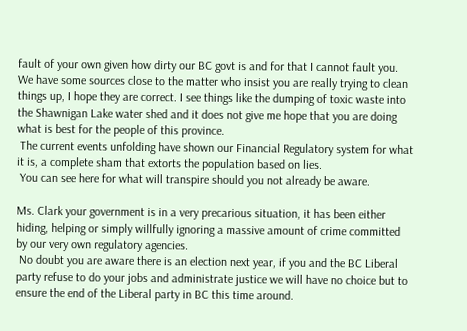fault of your own given how dirty our BC govt is and for that I cannot fault you. We have some sources close to the matter who insist you are really trying to clean things up, I hope they are correct. I see things like the dumping of toxic waste into the Shawnigan Lake water shed and it does not give me hope that you are doing what is best for the people of this province.
 The current events unfolding have shown our Financial Regulatory system for what it is, a complete sham that extorts the population based on lies.
 You can see here for what will transpire should you not already be aware.

Ms. Clark your government is in a very precarious situation, it has been either hiding, helping or simply willfully ignoring a massive amount of crime committed by our very own regulatory agencies.
 No doubt you are aware there is an election next year, if you and the BC Liberal party refuse to do your jobs and administrate justice we will have no choice but to ensure the end of the Liberal party in BC this time around.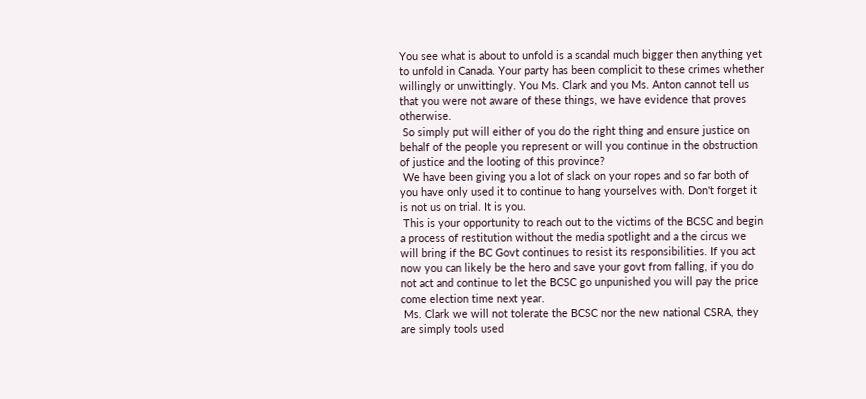You see what is about to unfold is a scandal much bigger then anything yet to unfold in Canada. Your party has been complicit to these crimes whether willingly or unwittingly. You Ms. Clark and you Ms. Anton cannot tell us that you were not aware of these things, we have evidence that proves otherwise.
 So simply put will either of you do the right thing and ensure justice on behalf of the people you represent or will you continue in the obstruction of justice and the looting of this province?
 We have been giving you a lot of slack on your ropes and so far both of you have only used it to continue to hang yourselves with. Don't forget it is not us on trial. It is you.
 This is your opportunity to reach out to the victims of the BCSC and begin a process of restitution without the media spotlight and a the circus we will bring if the BC Govt continues to resist its responsibilities. If you act now you can likely be the hero and save your govt from falling, if you do not act and continue to let the BCSC go unpunished you will pay the price come election time next year.
 Ms. Clark we will not tolerate the BCSC nor the new national CSRA, they are simply tools used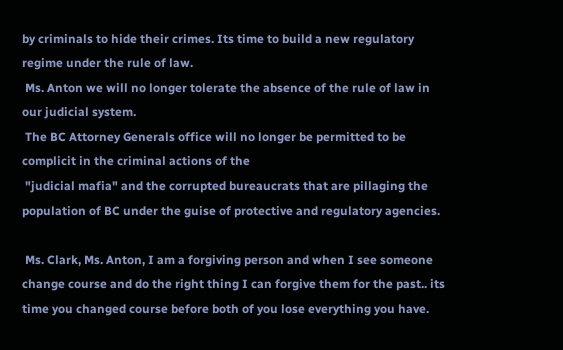by criminals to hide their crimes. Its time to build a new regulatory regime under the rule of law.
 Ms. Anton we will no longer tolerate the absence of the rule of law in our judicial system.
 The BC Attorney Generals office will no longer be permitted to be complicit in the criminal actions of the
 "judicial mafia" and the corrupted bureaucrats that are pillaging the population of BC under the guise of protective and regulatory agencies.

 Ms. Clark, Ms. Anton, I am a forgiving person and when I see someone change course and do the right thing I can forgive them for the past.. its time you changed course before both of you lose everything you have.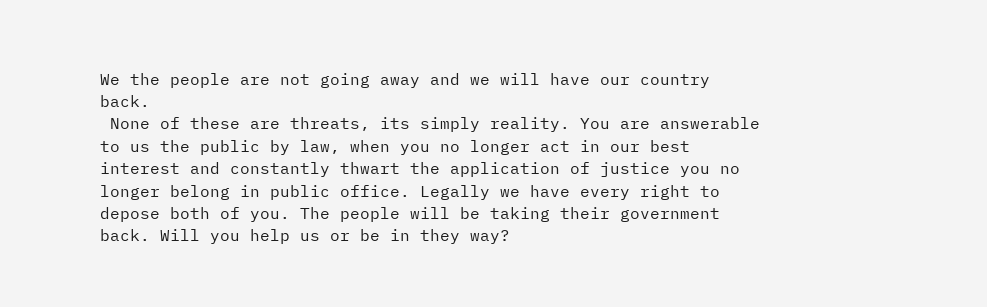We the people are not going away and we will have our country back.
 None of these are threats, its simply reality. You are answerable to us the public by law, when you no longer act in our best interest and constantly thwart the application of justice you no longer belong in public office. Legally we have every right to depose both of you. The people will be taking their government back. Will you help us or be in they way?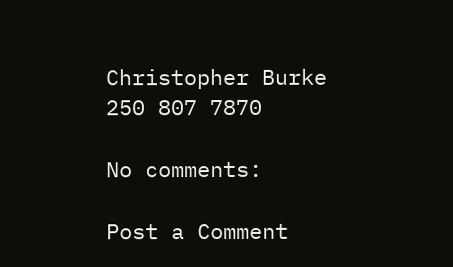Christopher Burke
250 807 7870

No comments:

Post a Comment